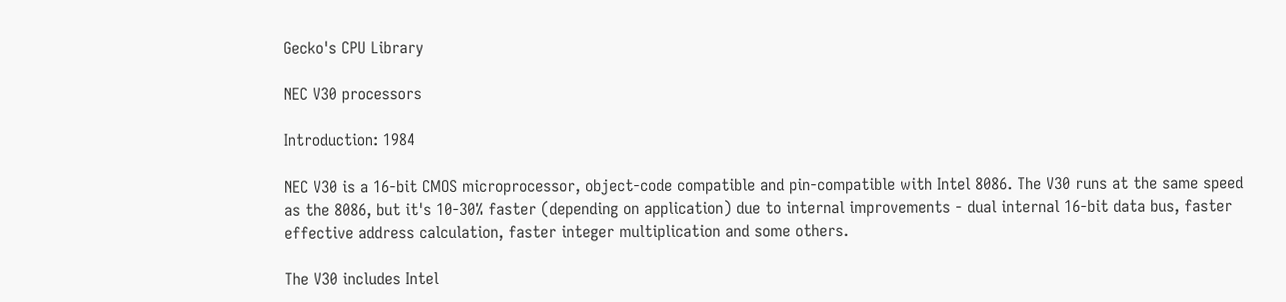Gecko's CPU Library

NEC V30 processors

Introduction: 1984

NEC V30 is a 16-bit CMOS microprocessor, object-code compatible and pin-compatible with Intel 8086. The V30 runs at the same speed as the 8086, but it's 10-30% faster (depending on application) due to internal improvements - dual internal 16-bit data bus, faster effective address calculation, faster integer multiplication and some others.

The V30 includes Intel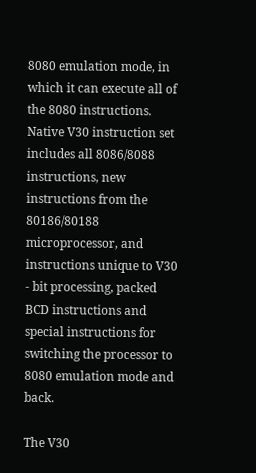8080 emulation mode, in which it can execute all of the 8080 instructions. Native V30 instruction set includes all 8086/8088 instructions, new instructions from the 80186/80188 microprocessor, and instructions unique to V30 - bit processing, packed BCD instructions and special instructions for switching the processor to 8080 emulation mode and back.

The V30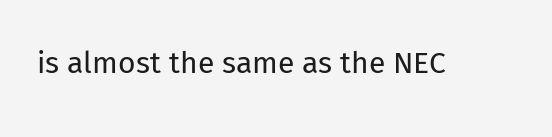is almost the same as the NEC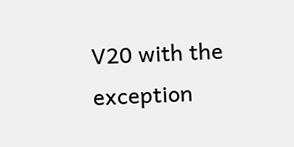V20 with the exception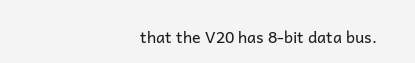that the V20 has 8-bit data bus.